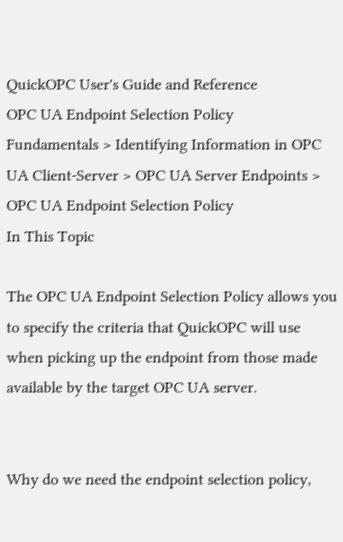QuickOPC User's Guide and Reference
OPC UA Endpoint Selection Policy
Fundamentals > Identifying Information in OPC UA Client-Server > OPC UA Server Endpoints > OPC UA Endpoint Selection Policy
In This Topic

The OPC UA Endpoint Selection Policy allows you to specify the criteria that QuickOPC will use when picking up the endpoint from those made available by the target OPC UA server.


Why do we need the endpoint selection policy,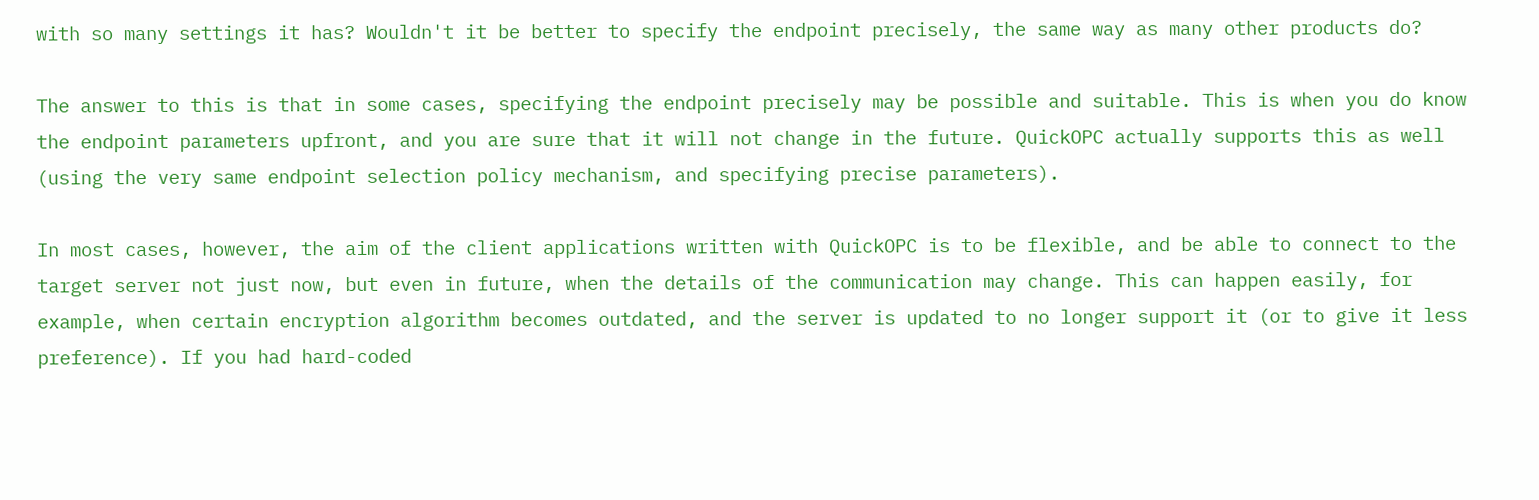with so many settings it has? Wouldn't it be better to specify the endpoint precisely, the same way as many other products do?

The answer to this is that in some cases, specifying the endpoint precisely may be possible and suitable. This is when you do know the endpoint parameters upfront, and you are sure that it will not change in the future. QuickOPC actually supports this as well (using the very same endpoint selection policy mechanism, and specifying precise parameters).

In most cases, however, the aim of the client applications written with QuickOPC is to be flexible, and be able to connect to the target server not just now, but even in future, when the details of the communication may change. This can happen easily, for example, when certain encryption algorithm becomes outdated, and the server is updated to no longer support it (or to give it less preference). If you had hard-coded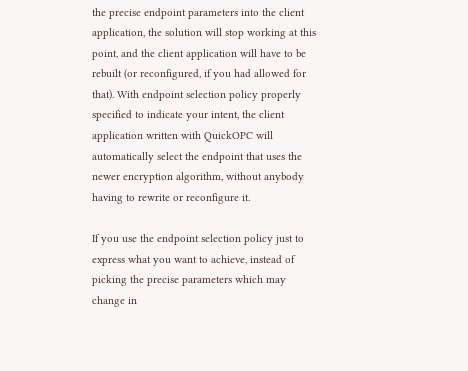the precise endpoint parameters into the client application, the solution will stop working at this point, and the client application will have to be rebuilt (or reconfigured, if you had allowed for that). With endpoint selection policy properly specified to indicate your intent, the client application written with QuickOPC will automatically select the endpoint that uses the newer encryption algorithm, without anybody having to rewrite or reconfigure it.

If you use the endpoint selection policy just to express what you want to achieve, instead of picking the precise parameters which may change in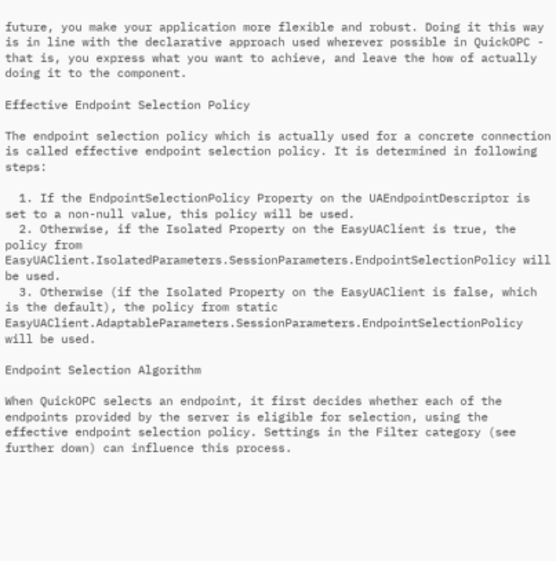future, you make your application more flexible and robust. Doing it this way is in line with the declarative approach used wherever possible in QuickOPC - that is, you express what you want to achieve, and leave the how of actually doing it to the component.

Effective Endpoint Selection Policy

The endpoint selection policy which is actually used for a concrete connection is called effective endpoint selection policy. It is determined in following steps:

  1. If the EndpointSelectionPolicy Property on the UAEndpointDescriptor is set to a non-null value, this policy will be used.
  2. Otherwise, if the Isolated Property on the EasyUAClient is true, the policy from EasyUAClient.IsolatedParameters.SessionParameters.EndpointSelectionPolicy will be used.
  3. Otherwise (if the Isolated Property on the EasyUAClient is false, which is the default), the policy from static EasyUAClient.AdaptableParameters.SessionParameters.EndpointSelectionPolicy will be used.

Endpoint Selection Algorithm

When QuickOPC selects an endpoint, it first decides whether each of the endpoints provided by the server is eligible for selection, using the effective endpoint selection policy. Settings in the Filter category (see further down) can influence this process.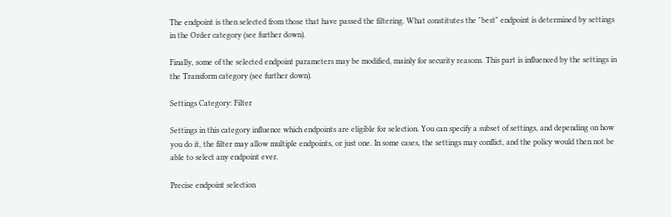The endpoint is then selected from those that have passed the filtering. What constitutes the "best" endpoint is determined by settings in the Order category (see further down).

Finally, some of the selected endpoint parameters may be modified, mainly for security reasons. This part is influenced by the settings in the Transform category (see further down).

Settings Category: Filter

Settings in this category influence which endpoints are eligible for selection. You can specify a subset of settings, and depending on how you do it, the filter may allow multiple endpoints, or just one. In some cases, the settings may conflict, and the policy would then not be able to select any endpoint ever.

Precise endpoint selection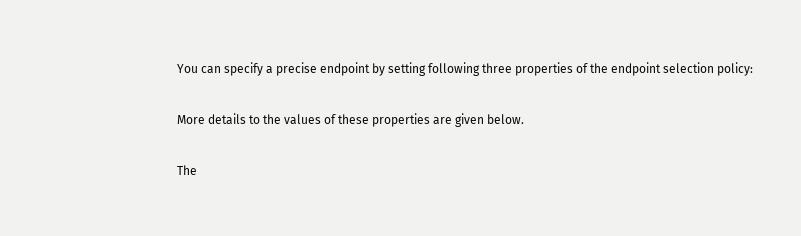You can specify a precise endpoint by setting following three properties of the endpoint selection policy:

More details to the values of these properties are given below.

The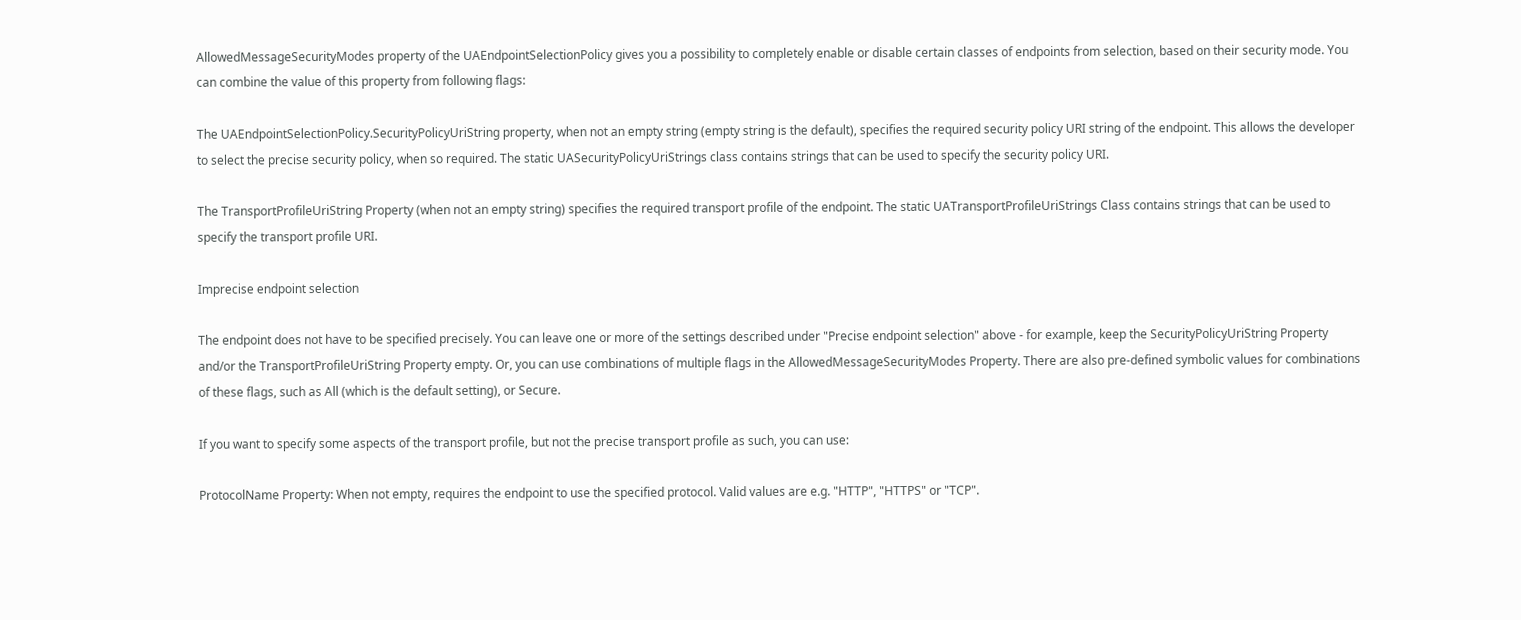AllowedMessageSecurityModes property of the UAEndpointSelectionPolicy gives you a possibility to completely enable or disable certain classes of endpoints from selection, based on their security mode. You can combine the value of this property from following flags:

The UAEndpointSelectionPolicy.SecurityPolicyUriString property, when not an empty string (empty string is the default), specifies the required security policy URI string of the endpoint. This allows the developer to select the precise security policy, when so required. The static UASecurityPolicyUriStrings class contains strings that can be used to specify the security policy URI.

The TransportProfileUriString Property (when not an empty string) specifies the required transport profile of the endpoint. The static UATransportProfileUriStrings Class contains strings that can be used to specify the transport profile URI.

Imprecise endpoint selection

The endpoint does not have to be specified precisely. You can leave one or more of the settings described under "Precise endpoint selection" above - for example, keep the SecurityPolicyUriString Property and/or the TransportProfileUriString Property empty. Or, you can use combinations of multiple flags in the AllowedMessageSecurityModes Property. There are also pre-defined symbolic values for combinations of these flags, such as All (which is the default setting), or Secure.

If you want to specify some aspects of the transport profile, but not the precise transport profile as such, you can use:

ProtocolName Property: When not empty, requires the endpoint to use the specified protocol. Valid values are e.g. "HTTP", "HTTPS" or "TCP".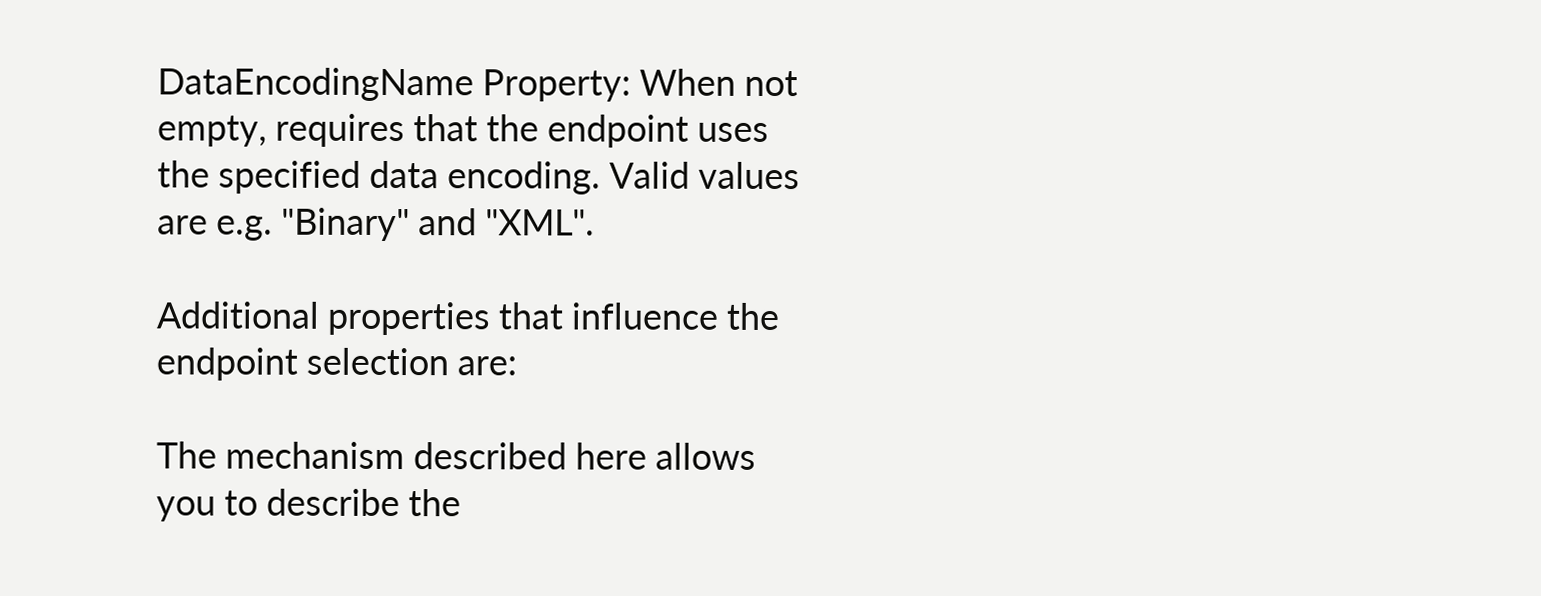DataEncodingName Property: When not empty, requires that the endpoint uses the specified data encoding. Valid values are e.g. "Binary" and "XML".

Additional properties that influence the endpoint selection are:

The mechanism described here allows you to describe the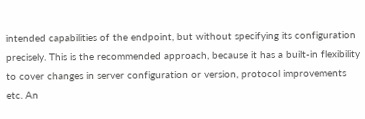intended capabilities of the endpoint, but without specifying its configuration precisely. This is the recommended approach, because it has a built-in flexibility to cover changes in server configuration or version, protocol improvements etc. An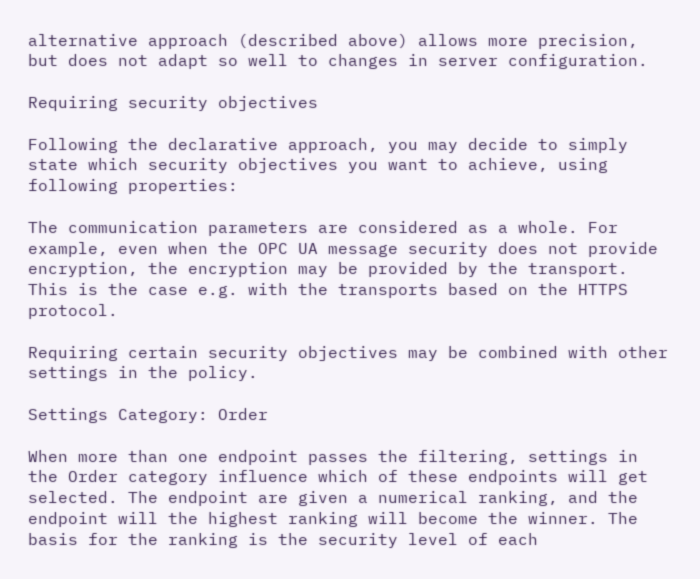alternative approach (described above) allows more precision, but does not adapt so well to changes in server configuration.

Requiring security objectives

Following the declarative approach, you may decide to simply state which security objectives you want to achieve, using following properties:

The communication parameters are considered as a whole. For example, even when the OPC UA message security does not provide encryption, the encryption may be provided by the transport. This is the case e.g. with the transports based on the HTTPS protocol.

Requiring certain security objectives may be combined with other settings in the policy.

Settings Category: Order

When more than one endpoint passes the filtering, settings in the Order category influence which of these endpoints will get selected. The endpoint are given a numerical ranking, and the endpoint will the highest ranking will become the winner. The basis for the ranking is the security level of each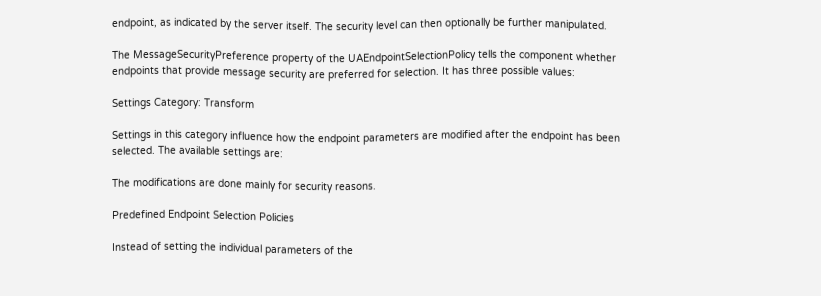endpoint, as indicated by the server itself. The security level can then optionally be further manipulated.

The MessageSecurityPreference property of the UAEndpointSelectionPolicy tells the component whether endpoints that provide message security are preferred for selection. It has three possible values:

Settings Category: Transform

Settings in this category influence how the endpoint parameters are modified after the endpoint has been selected. The available settings are:

The modifications are done mainly for security reasons.

Predefined Endpoint Selection Policies

Instead of setting the individual parameters of the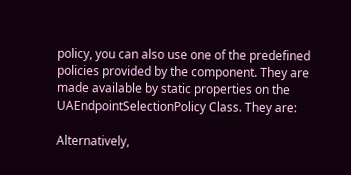policy, you can also use one of the predefined policies provided by the component. They are made available by static properties on the UAEndpointSelectionPolicy Class. They are:

Alternatively,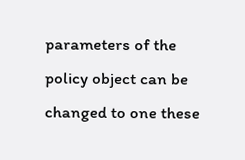parameters of the policy object can be changed to one these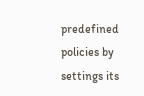predefined policies by settings its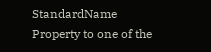StandardName Property to one of the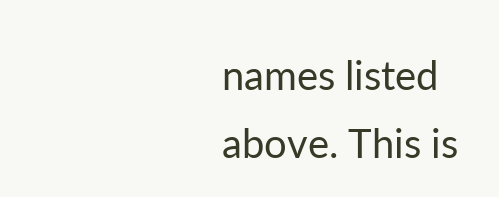names listed above. This is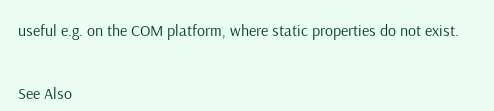useful e.g. on the COM platform, where static properties do not exist.


See Also